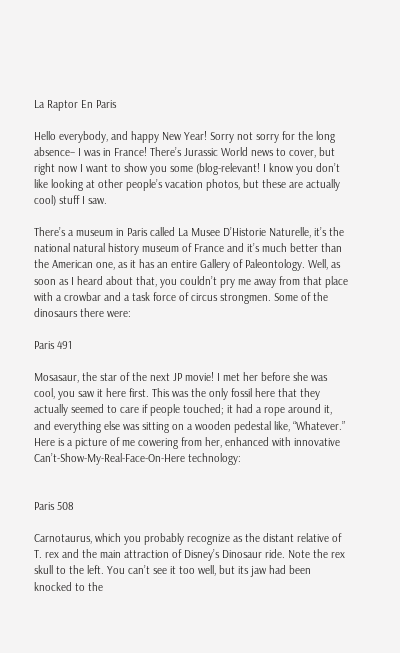La Raptor En Paris

Hello everybody, and happy New Year! Sorry not sorry for the long absence– I was in France! There’s Jurassic World news to cover, but right now I want to show you some (blog-relevant! I know you don’t like looking at other people’s vacation photos, but these are actually cool) stuff I saw.

There’s a museum in Paris called La Musee D’Historie Naturelle, it’s the national natural history museum of France and it’s much better than the American one, as it has an entire Gallery of Paleontology. Well, as soon as I heard about that, you couldn’t pry me away from that place with a crowbar and a task force of circus strongmen. Some of the dinosaurs there were:

Paris 491

Mosasaur, the star of the next JP movie! I met her before she was cool, you saw it here first. This was the only fossil here that they actually seemed to care if people touched; it had a rope around it, and everything else was sitting on a wooden pedestal like, “Whatever.” Here is a picture of me cowering from her, enhanced with innovative Can’t-Show-My-Real-Face-On-Here technology:


Paris 508

Carnotaurus, which you probably recognize as the distant relative of T. rex and the main attraction of Disney’s Dinosaur ride. Note the rex skull to the left. You can’t see it too well, but its jaw had been knocked to the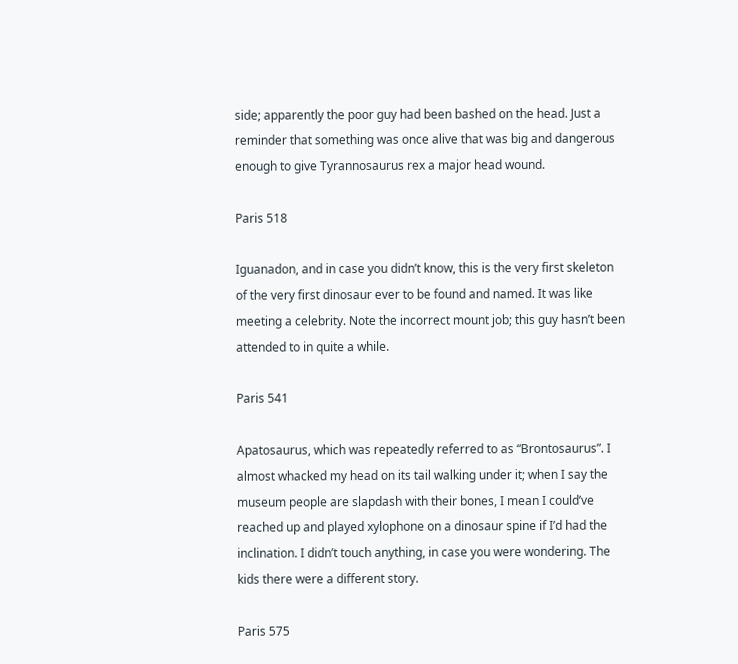side; apparently the poor guy had been bashed on the head. Just a reminder that something was once alive that was big and dangerous enough to give Tyrannosaurus rex a major head wound.

Paris 518

Iguanadon, and in case you didn’t know, this is the very first skeleton of the very first dinosaur ever to be found and named. It was like meeting a celebrity. Note the incorrect mount job; this guy hasn’t been attended to in quite a while.

Paris 541

Apatosaurus, which was repeatedly referred to as “Brontosaurus”. I almost whacked my head on its tail walking under it; when I say the museum people are slapdash with their bones, I mean I could’ve reached up and played xylophone on a dinosaur spine if I’d had the inclination. I didn’t touch anything, in case you were wondering. The kids there were a different story.

Paris 575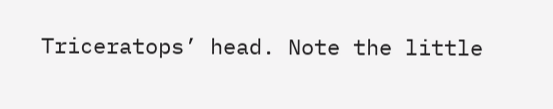Triceratops’ head. Note the little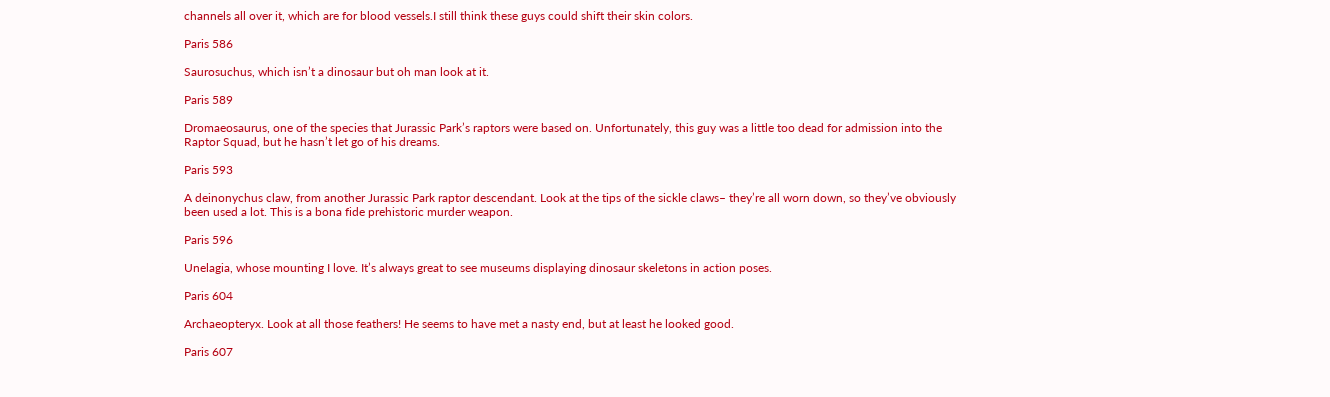channels all over it, which are for blood vessels.I still think these guys could shift their skin colors.

Paris 586

Saurosuchus, which isn’t a dinosaur but oh man look at it.

Paris 589

Dromaeosaurus, one of the species that Jurassic Park’s raptors were based on. Unfortunately, this guy was a little too dead for admission into the Raptor Squad, but he hasn’t let go of his dreams.

Paris 593

A deinonychus claw, from another Jurassic Park raptor descendant. Look at the tips of the sickle claws– they’re all worn down, so they’ve obviously been used a lot. This is a bona fide prehistoric murder weapon.

Paris 596

Unelagia, whose mounting I love. It’s always great to see museums displaying dinosaur skeletons in action poses.

Paris 604

Archaeopteryx. Look at all those feathers! He seems to have met a nasty end, but at least he looked good.

Paris 607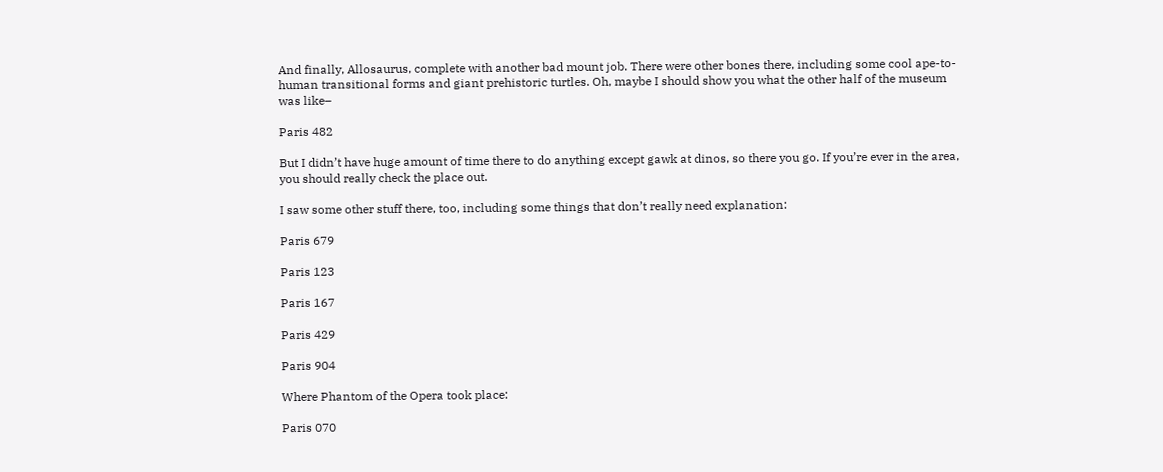And finally, Allosaurus, complete with another bad mount job. There were other bones there, including some cool ape-to-human transitional forms and giant prehistoric turtles. Oh, maybe I should show you what the other half of the museum was like–

Paris 482

But I didn’t have huge amount of time there to do anything except gawk at dinos, so there you go. If you’re ever in the area, you should really check the place out.

I saw some other stuff there, too, including some things that don’t really need explanation:

Paris 679

Paris 123

Paris 167

Paris 429

Paris 904

Where Phantom of the Opera took place:

Paris 070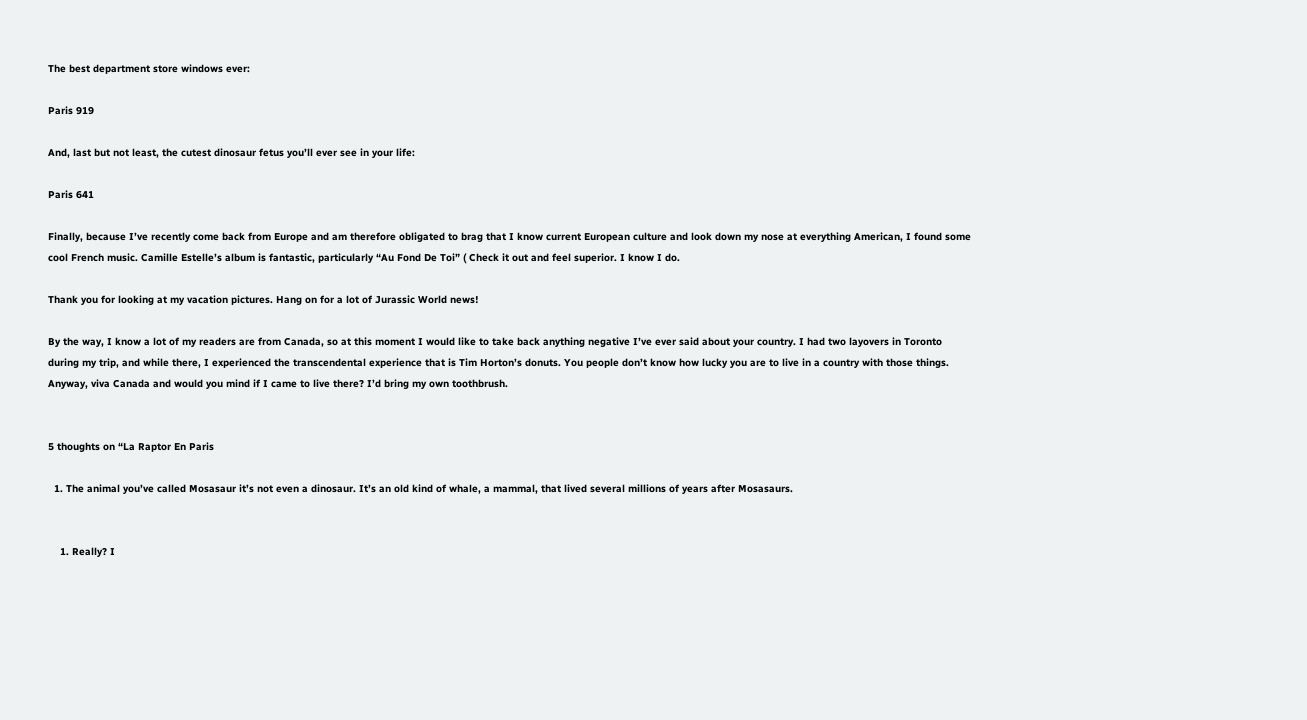The best department store windows ever:

Paris 919

And, last but not least, the cutest dinosaur fetus you’ll ever see in your life:

Paris 641

Finally, because I’ve recently come back from Europe and am therefore obligated to brag that I know current European culture and look down my nose at everything American, I found some cool French music. Camille Estelle’s album is fantastic, particularly “Au Fond De Toi” ( Check it out and feel superior. I know I do.

Thank you for looking at my vacation pictures. Hang on for a lot of Jurassic World news!

By the way, I know a lot of my readers are from Canada, so at this moment I would like to take back anything negative I’ve ever said about your country. I had two layovers in Toronto during my trip, and while there, I experienced the transcendental experience that is Tim Horton’s donuts. You people don’t know how lucky you are to live in a country with those things. Anyway, viva Canada and would you mind if I came to live there? I’d bring my own toothbrush.


5 thoughts on “La Raptor En Paris

  1. The animal you’ve called Mosasaur it’s not even a dinosaur. It’s an old kind of whale, a mammal, that lived several millions of years after Mosasaurs.


    1. Really? I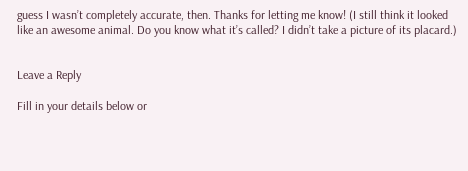guess I wasn’t completely accurate, then. Thanks for letting me know! (I still think it looked like an awesome animal. Do you know what it’s called? I didn’t take a picture of its placard.)


Leave a Reply

Fill in your details below or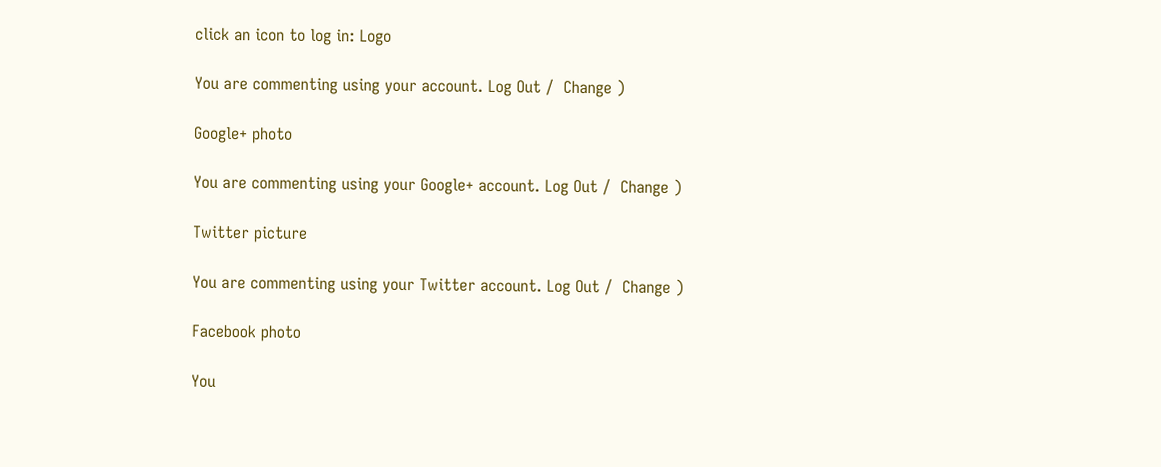click an icon to log in: Logo

You are commenting using your account. Log Out /  Change )

Google+ photo

You are commenting using your Google+ account. Log Out /  Change )

Twitter picture

You are commenting using your Twitter account. Log Out /  Change )

Facebook photo

You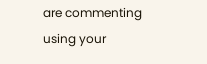are commenting using your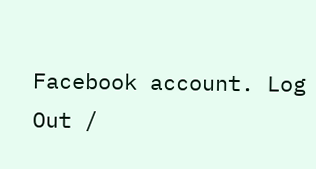Facebook account. Log Out /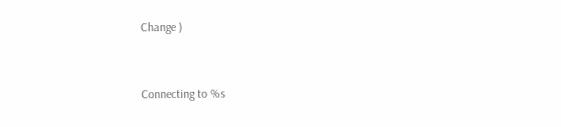Change )


Connecting to %s